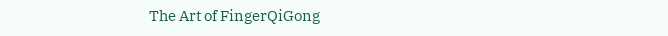The Art of FingerQiGong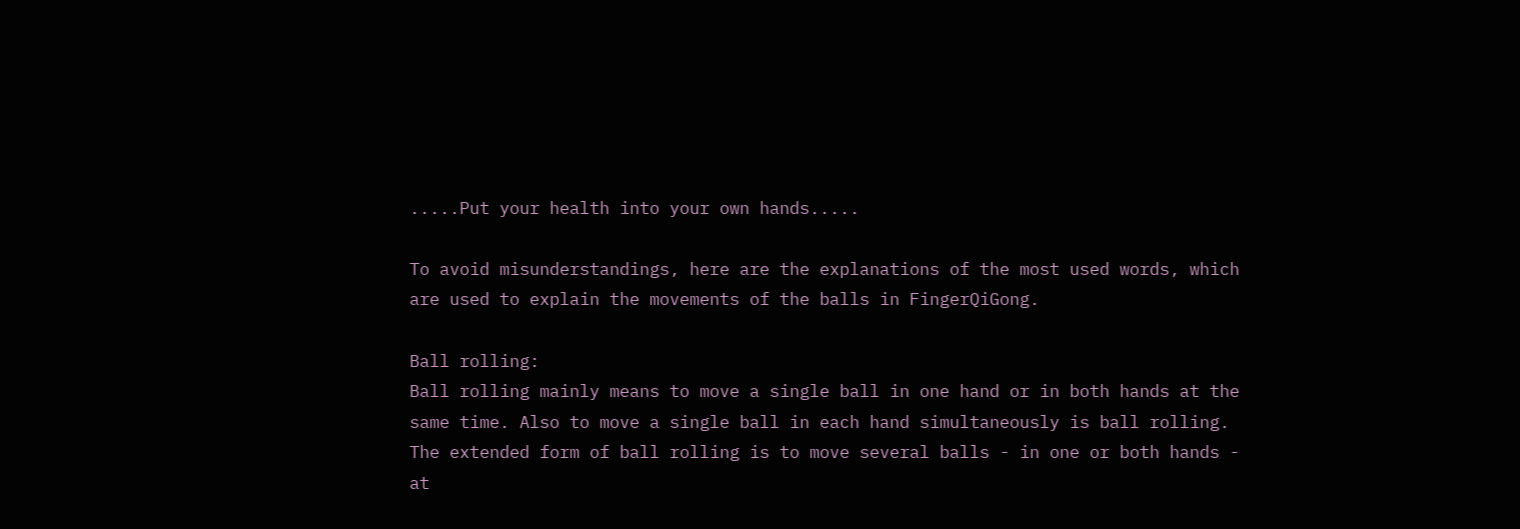.....Put your health into your own hands.....

To avoid misunderstandings, here are the explanations of the most used words, which are used to explain the movements of the balls in FingerQiGong.

Ball rolling:
Ball rolling mainly means to move a single ball in one hand or in both hands at the same time. Also to move a single ball in each hand simultaneously is ball rolling. The extended form of ball rolling is to move several balls - in one or both hands - at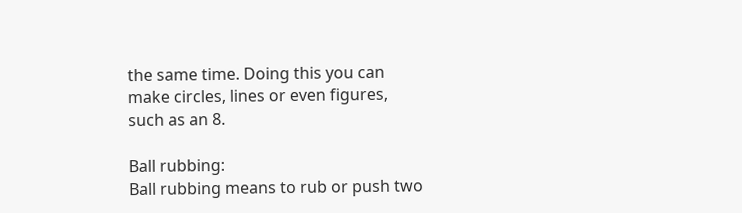the same time. Doing this you can make circles, lines or even figures, such as an 8.

Ball rubbing:
Ball rubbing means to rub or push two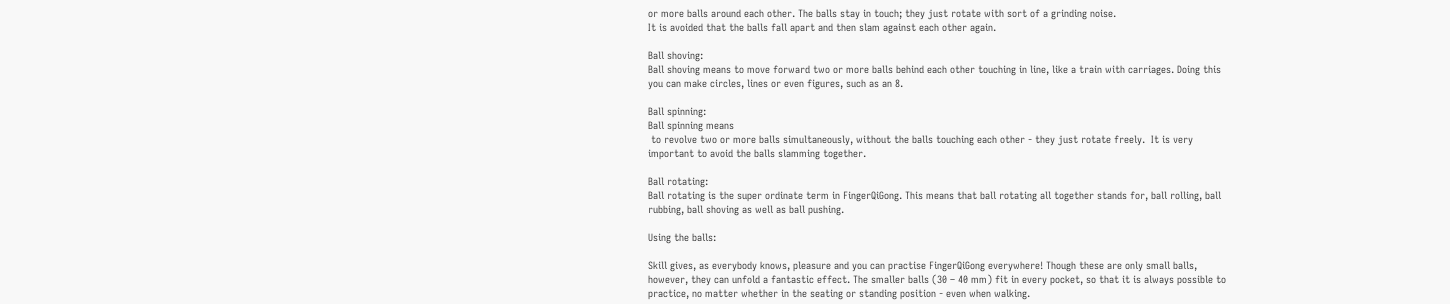or more balls around each other. The balls stay in touch; they just rotate with sort of a grinding noise.
It is avoided that the balls fall apart and then slam against each other again.

Ball shoving:
Ball shoving means to move forward two or more balls behind each other touching in line, like a train with carriages. Doing this you can make circles, lines or even figures, such as an 8.

Ball spinning:
Ball spinning means
 to revolve two or more balls simultaneously, without the balls touching each other - they just rotate freely.  It is very important to avoid the balls slamming together.

Ball rotating:
Ball rotating is the super ordinate term in FingerQiGong. This means that ball rotating all together stands for, ball rolling, ball rubbing, ball shoving as well as ball pushing.

Using the balls:

Skill gives, as everybody knows, pleasure and you can practise FingerQiGong everywhere! Though these are only small balls, however, they can unfold a fantastic effect. The smaller balls (30 – 40 mm) fit in every pocket, so that it is always possible to practice, no matter whether in the seating or standing position - even when walking.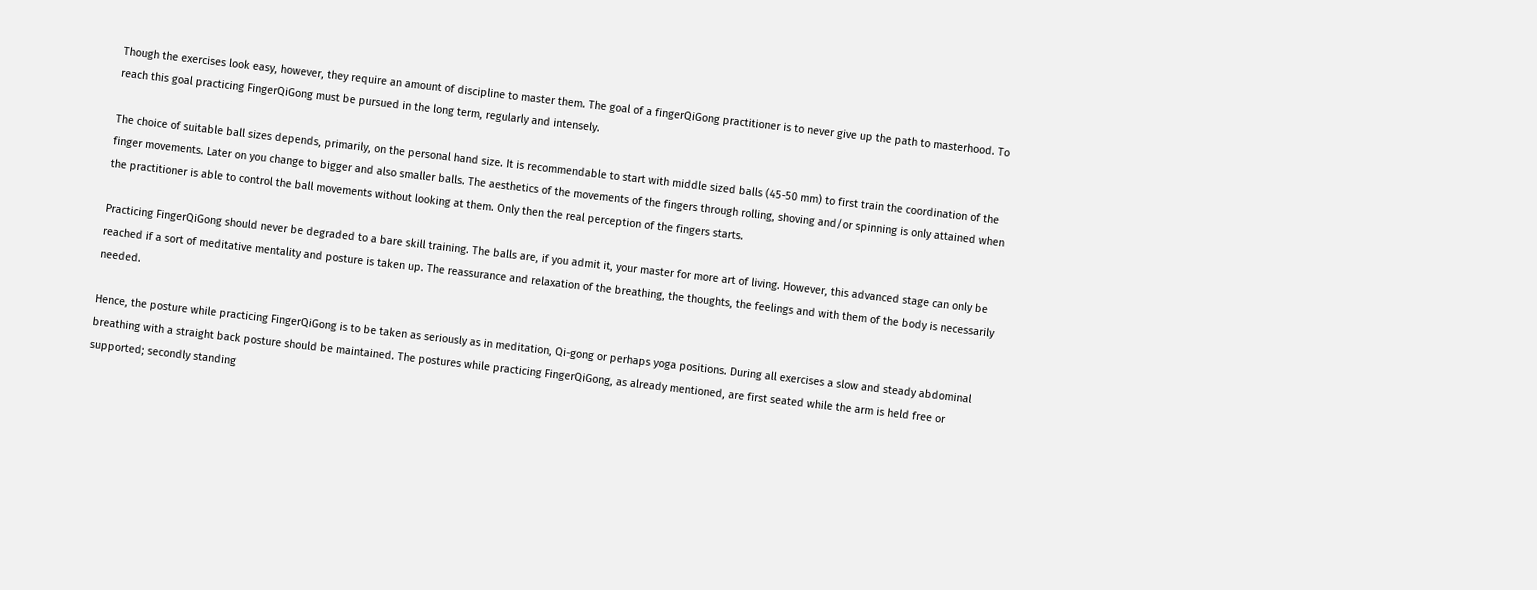Though the exercises look easy, however, they require an amount of discipline to master them. The goal of a fingerQiGong practitioner is to never give up the path to masterhood. To reach this goal practicing FingerQiGong must be pursued in the long term, regularly and intensely.

The choice of suitable ball sizes depends, primarily, on the personal hand size. It is recommendable to start with middle sized balls (45-50 mm) to first train the coordination of the finger movements. Later on you change to bigger and also smaller balls. The aesthetics of the movements of the fingers through rolling, shoving and/or spinning is only attained when the practitioner is able to control the ball movements without looking at them. Only then the real perception of the fingers starts.

Practicing FingerQiGong should never be degraded to a bare skill training. The balls are, if you admit it, your master for more art of living. However, this advanced stage can only be reached if a sort of meditative mentality and posture is taken up. The reassurance and relaxation of the breathing, the thoughts, the feelings and with them of the body is necessarily needed.

Hence, the posture while practicing FingerQiGong is to be taken as seriously as in meditation, Qi-gong or perhaps yoga positions. During all exercises a slow and steady abdominal breathing with a straight back posture should be maintained. The postures while practicing FingerQiGong, as already mentioned, are first seated while the arm is held free or supported; secondly standing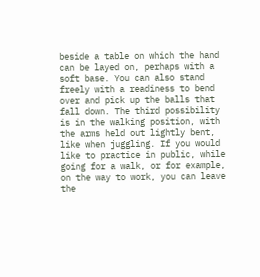beside a table on which the hand can be layed on, perhaps with a soft base. You can also stand freely with a readiness to bend over and pick up the balls that fall down. The third possibility is in the walking position, with the arms held out lightly bent, like when juggling. If you would like to practice in public, while going for a walk, or for example, on the way to work, you can leave the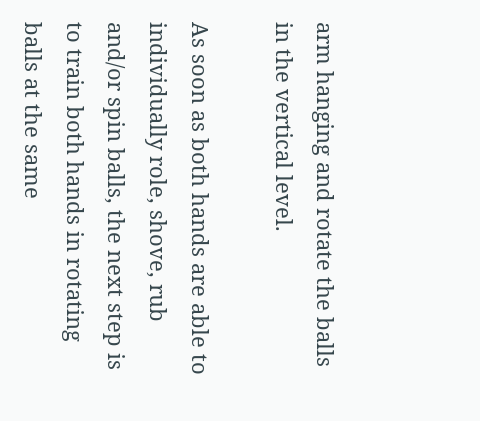arm hanging and rotate the balls in the vertical level.

As soon as both hands are able to individually role, shove, rub and/or spin balls, the next step is to train both hands in rotating balls at the same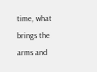time, what brings the arms and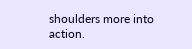shoulders more into action.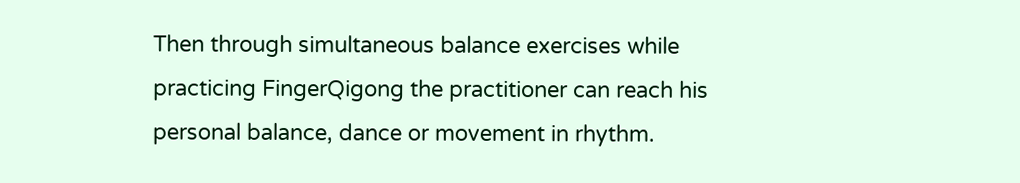Then through simultaneous balance exercises while practicing FingerQigong the practitioner can reach his personal balance, dance or movement in rhythm.